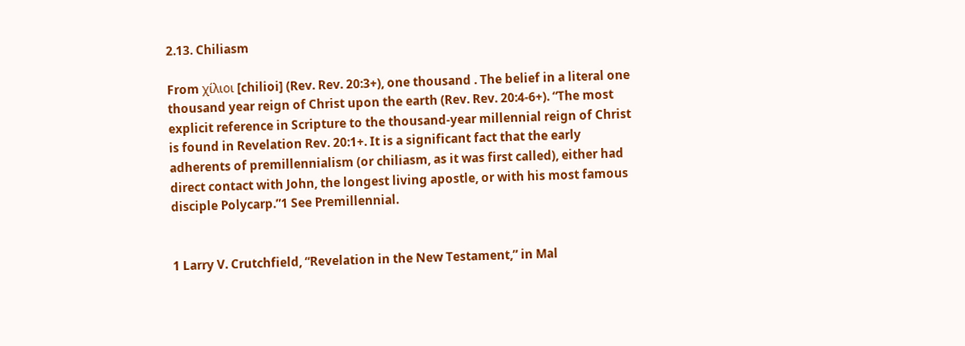2.13. Chiliasm

From χίλιοι [chilioi] (Rev. Rev. 20:3+), one thousand . The belief in a literal one thousand year reign of Christ upon the earth (Rev. Rev. 20:4-6+). “The most explicit reference in Scripture to the thousand-year millennial reign of Christ is found in Revelation Rev. 20:1+. It is a significant fact that the early adherents of premillennialism (or chiliasm, as it was first called), either had direct contact with John, the longest living apostle, or with his most famous disciple Polycarp.”1 See Premillennial.


1 Larry V. Crutchfield, “Revelation in the New Testament,” in Mal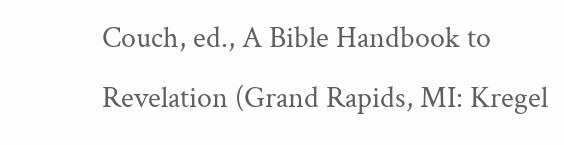Couch, ed., A Bible Handbook to Revelation (Grand Rapids, MI: Kregel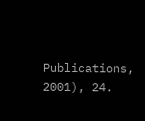Publications, 2001), 24.